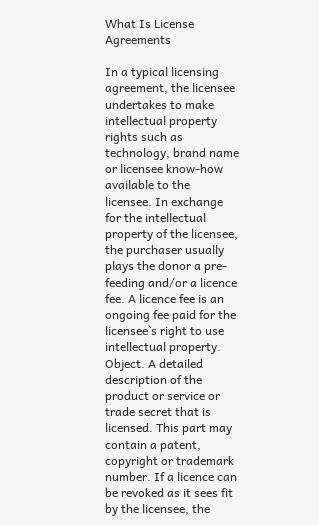What Is License Agreements

In a typical licensing agreement, the licensee undertakes to make intellectual property rights such as technology, brand name or licensee know-how available to the licensee. In exchange for the intellectual property of the licensee, the purchaser usually plays the donor a pre-feeding and/or a licence fee. A licence fee is an ongoing fee paid for the licensee`s right to use intellectual property. Object. A detailed description of the product or service or trade secret that is licensed. This part may contain a patent, copyright or trademark number. If a licence can be revoked as it sees fit by the licensee, the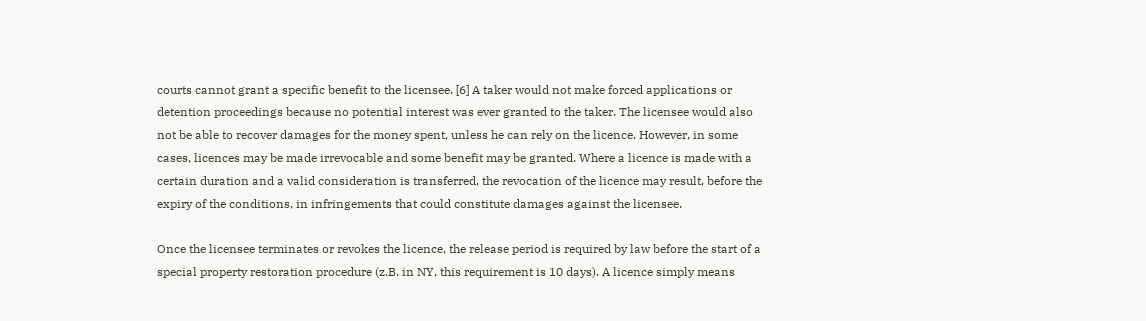courts cannot grant a specific benefit to the licensee. [6] A taker would not make forced applications or detention proceedings because no potential interest was ever granted to the taker. The licensee would also not be able to recover damages for the money spent, unless he can rely on the licence. However, in some cases, licences may be made irrevocable and some benefit may be granted. Where a licence is made with a certain duration and a valid consideration is transferred, the revocation of the licence may result, before the expiry of the conditions, in infringements that could constitute damages against the licensee.

Once the licensee terminates or revokes the licence, the release period is required by law before the start of a special property restoration procedure (z.B. in NY, this requirement is 10 days). A licence simply means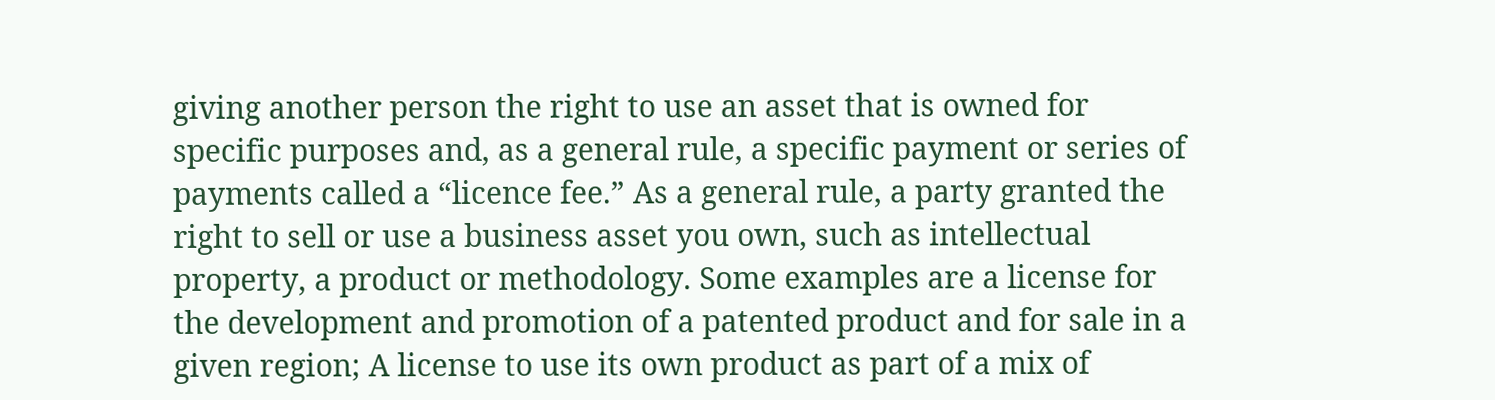giving another person the right to use an asset that is owned for specific purposes and, as a general rule, a specific payment or series of payments called a “licence fee.” As a general rule, a party granted the right to sell or use a business asset you own, such as intellectual property, a product or methodology. Some examples are a license for the development and promotion of a patented product and for sale in a given region; A license to use its own product as part of a mix of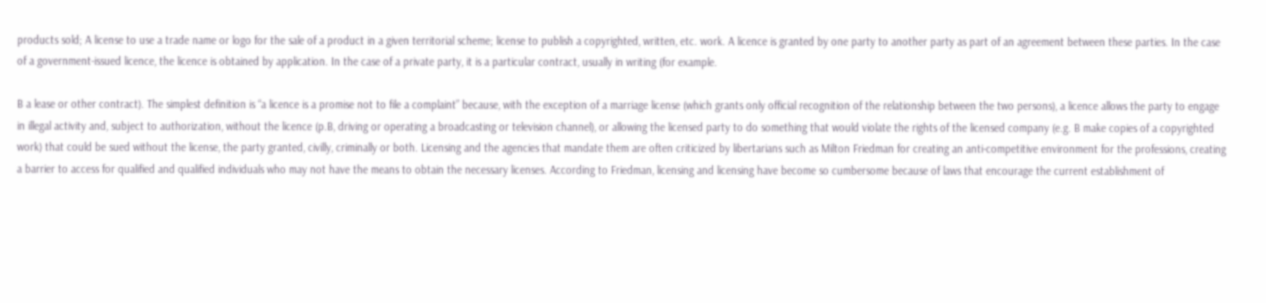products sold; A license to use a trade name or logo for the sale of a product in a given territorial scheme; license to publish a copyrighted, written, etc. work. A licence is granted by one party to another party as part of an agreement between these parties. In the case of a government-issued licence, the licence is obtained by application. In the case of a private party, it is a particular contract, usually in writing (for example.

B a lease or other contract). The simplest definition is “a licence is a promise not to file a complaint” because, with the exception of a marriage license (which grants only official recognition of the relationship between the two persons), a licence allows the party to engage in illegal activity and, subject to authorization, without the licence (p.B, driving or operating a broadcasting or television channel), or allowing the licensed party to do something that would violate the rights of the licensed company (e.g. B make copies of a copyrighted work) that could be sued without the license, the party granted, civilly, criminally or both. Licensing and the agencies that mandate them are often criticized by libertarians such as Milton Friedman for creating an anti-competitive environment for the professions, creating a barrier to access for qualified and qualified individuals who may not have the means to obtain the necessary licenses. According to Friedman, licensing and licensing have become so cumbersome because of laws that encourage the current establishment of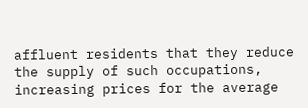affluent residents that they reduce the supply of such occupations, increasing prices for the average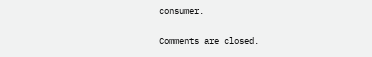consumer.

Comments are closed.